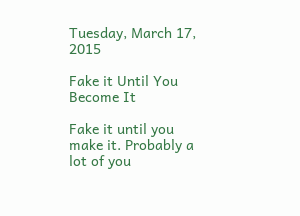Tuesday, March 17, 2015

Fake it Until You Become It

Fake it until you make it. Probably a lot of you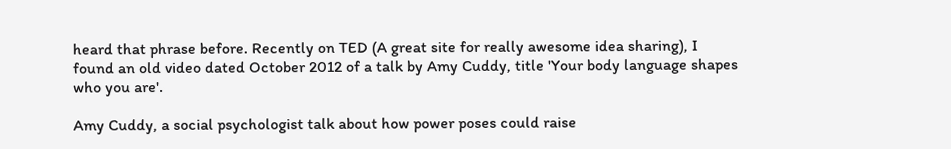heard that phrase before. Recently on TED (A great site for really awesome idea sharing), I found an old video dated October 2012 of a talk by Amy Cuddy, title 'Your body language shapes who you are'.

Amy Cuddy, a social psychologist talk about how power poses could raise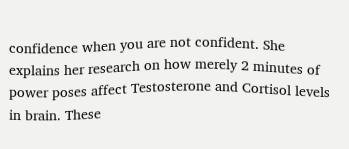confidence when you are not confident. She explains her research on how merely 2 minutes of power poses affect Testosterone and Cortisol levels in brain. These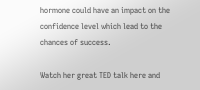hormone could have an impact on the confidence level which lead to the chances of success.

Watch her great TED talk here and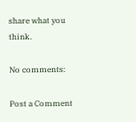share what you think.

No comments:

Post a Comment